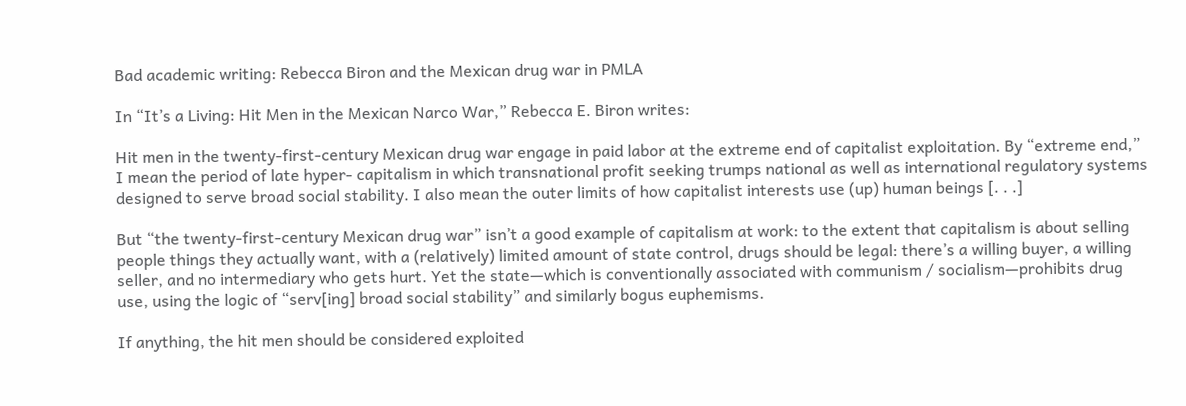Bad academic writing: Rebecca Biron and the Mexican drug war in PMLA

In “It’s a Living: Hit Men in the Mexican Narco War,” Rebecca E. Biron writes:

Hit men in the twenty-first-century Mexican drug war engage in paid labor at the extreme end of capitalist exploitation. By “extreme end,” I mean the period of late hyper- capitalism in which transnational profit seeking trumps national as well as international regulatory systems designed to serve broad social stability. I also mean the outer limits of how capitalist interests use (up) human beings [. . .]

But “the twenty-first-century Mexican drug war” isn’t a good example of capitalism at work: to the extent that capitalism is about selling people things they actually want, with a (relatively) limited amount of state control, drugs should be legal: there’s a willing buyer, a willing seller, and no intermediary who gets hurt. Yet the state—which is conventionally associated with communism / socialism—prohibits drug use, using the logic of “serv[ing] broad social stability” and similarly bogus euphemisms.

If anything, the hit men should be considered exploited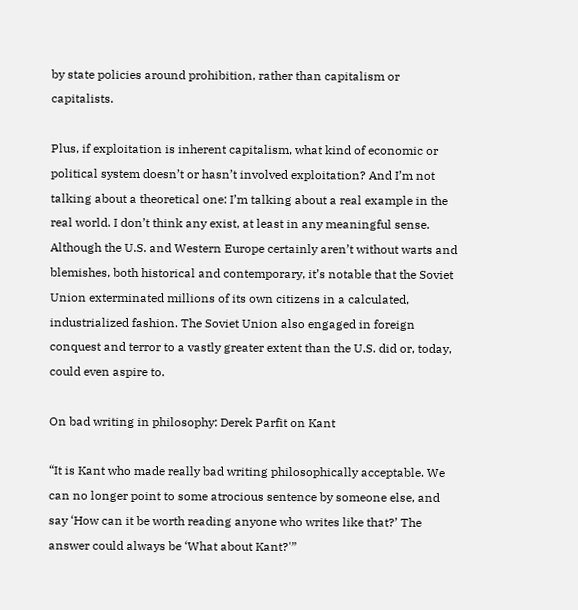by state policies around prohibition, rather than capitalism or capitalists.

Plus, if exploitation is inherent capitalism, what kind of economic or political system doesn’t or hasn’t involved exploitation? And I’m not talking about a theoretical one: I’m talking about a real example in the real world. I don’t think any exist, at least in any meaningful sense. Although the U.S. and Western Europe certainly aren’t without warts and blemishes, both historical and contemporary, it’s notable that the Soviet Union exterminated millions of its own citizens in a calculated, industrialized fashion. The Soviet Union also engaged in foreign conquest and terror to a vastly greater extent than the U.S. did or, today, could even aspire to.

On bad writing in philosophy: Derek Parfit on Kant

“It is Kant who made really bad writing philosophically acceptable. We can no longer point to some atrocious sentence by someone else, and say ‘How can it be worth reading anyone who writes like that?’ The answer could always be ‘What about Kant?'”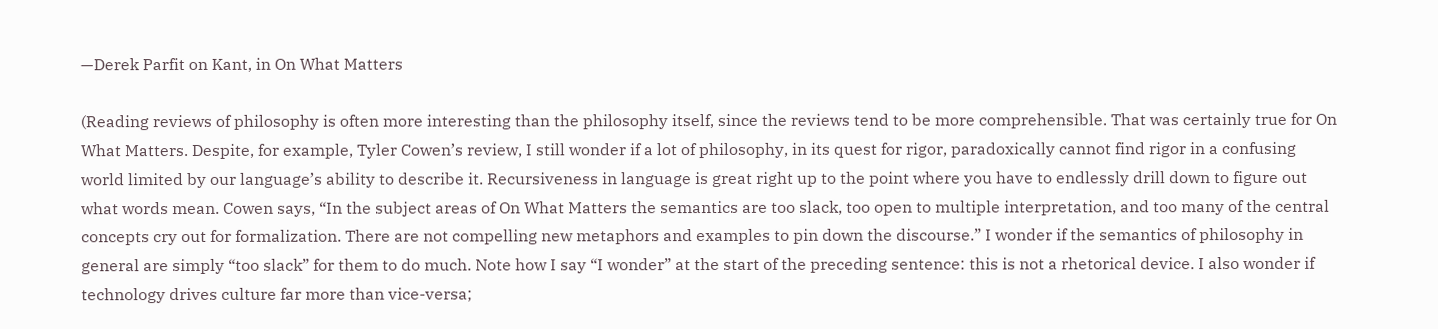—Derek Parfit on Kant, in On What Matters

(Reading reviews of philosophy is often more interesting than the philosophy itself, since the reviews tend to be more comprehensible. That was certainly true for On What Matters. Despite, for example, Tyler Cowen’s review, I still wonder if a lot of philosophy, in its quest for rigor, paradoxically cannot find rigor in a confusing world limited by our language’s ability to describe it. Recursiveness in language is great right up to the point where you have to endlessly drill down to figure out what words mean. Cowen says, “In the subject areas of On What Matters the semantics are too slack, too open to multiple interpretation, and too many of the central concepts cry out for formalization. There are not compelling new metaphors and examples to pin down the discourse.” I wonder if the semantics of philosophy in general are simply “too slack” for them to do much. Note how I say “I wonder” at the start of the preceding sentence: this is not a rhetorical device. I also wonder if technology drives culture far more than vice-versa;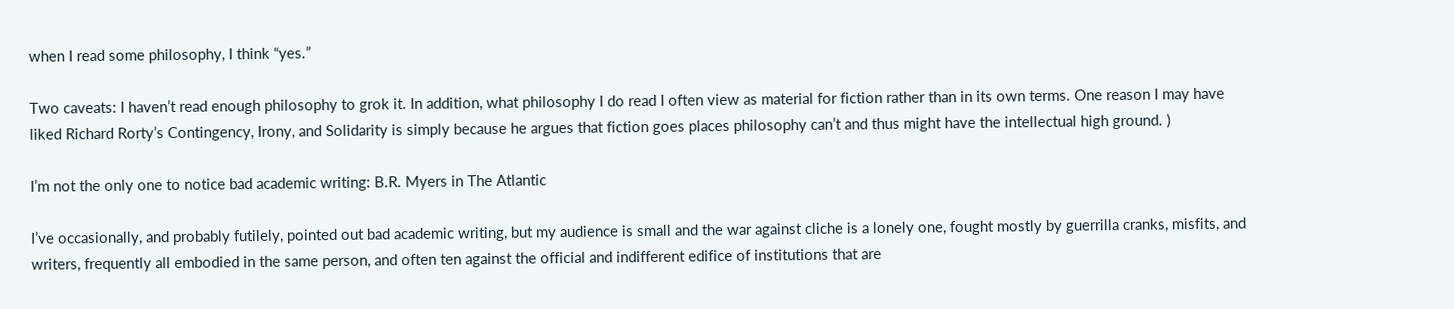when I read some philosophy, I think “yes.”

Two caveats: I haven’t read enough philosophy to grok it. In addition, what philosophy I do read I often view as material for fiction rather than in its own terms. One reason I may have liked Richard Rorty’s Contingency, Irony, and Solidarity is simply because he argues that fiction goes places philosophy can’t and thus might have the intellectual high ground. )

I’m not the only one to notice bad academic writing: B.R. Myers in The Atlantic

I’ve occasionally, and probably futilely, pointed out bad academic writing, but my audience is small and the war against cliche is a lonely one, fought mostly by guerrilla cranks, misfits, and writers, frequently all embodied in the same person, and often ten against the official and indifferent edifice of institutions that are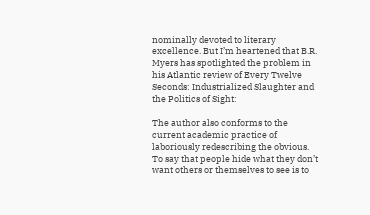nominally devoted to literary excellence. But I’m heartened that B.R. Myers has spotlighted the problem in his Atlantic review of Every Twelve Seconds: Industrialized Slaughter and the Politics of Sight:

The author also conforms to the current academic practice of laboriously redescribing the obvious. To say that people hide what they don’t want others or themselves to see is to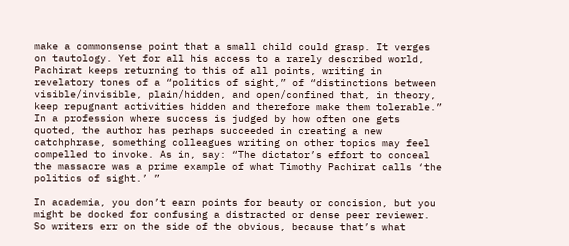make a commonsense point that a small child could grasp. It verges on tautology. Yet for all his access to a rarely described world, Pachirat keeps returning to this of all points, writing in revelatory tones of a “politics of sight,” of “distinctions between visible/invisible, plain/hidden, and open/confined that, in theory, keep repugnant activities hidden and therefore make them tolerable.” In a profession where success is judged by how often one gets quoted, the author has perhaps succeeded in creating a new catchphrase, something colleagues writing on other topics may feel compelled to invoke. As in, say: “The dictator’s effort to conceal the massacre was a prime example of what Timothy Pachirat calls ‘the politics of sight.’ ”

In academia, you don’t earn points for beauty or concision, but you might be docked for confusing a distracted or dense peer reviewer. So writers err on the side of the obvious, because that’s what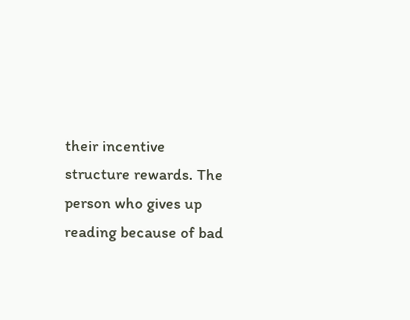their incentive structure rewards. The person who gives up reading because of bad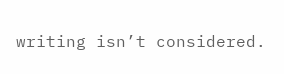writing isn’t considered.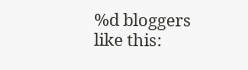%d bloggers like this: